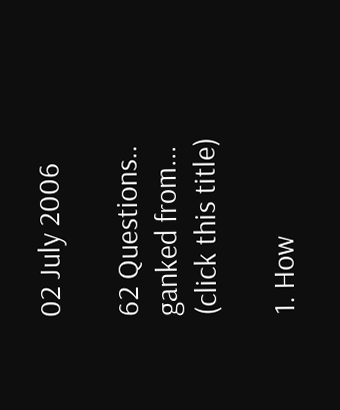02 July 2006

62 Questions.. ganked from... (click this title)

1. How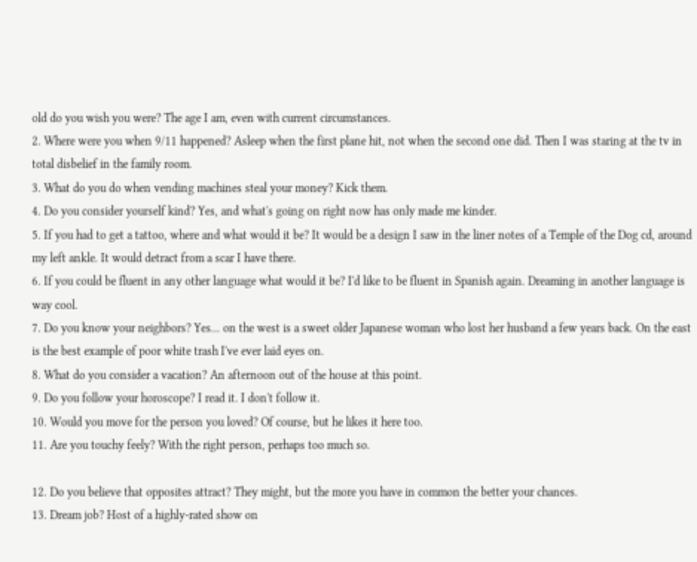old do you wish you were? The age I am, even with current circumstances.
2. Where were you when 9/11 happened? Asleep when the first plane hit, not when the second one did. Then I was staring at the tv in total disbelief in the family room.
3. What do you do when vending machines steal your money? Kick them.
4. Do you consider yourself kind? Yes, and what's going on right now has only made me kinder.
5. If you had to get a tattoo, where and what would it be? It would be a design I saw in the liner notes of a Temple of the Dog cd, around my left ankle. It would detract from a scar I have there.
6. If you could be fluent in any other language what would it be? I'd like to be fluent in Spanish again. Dreaming in another language is way cool.
7. Do you know your neighbors? Yes... on the west is a sweet older Japanese woman who lost her husband a few years back. On the east is the best example of poor white trash I've ever laid eyes on.
8. What do you consider a vacation? An afternoon out of the house at this point.
9. Do you follow your horoscope? I read it. I don't follow it.
10. Would you move for the person you loved? Of course, but he likes it here too.
11. Are you touchy feely? With the right person, perhaps too much so.

12. Do you believe that opposites attract? They might, but the more you have in common the better your chances.
13. Dream job? Host of a highly-rated show on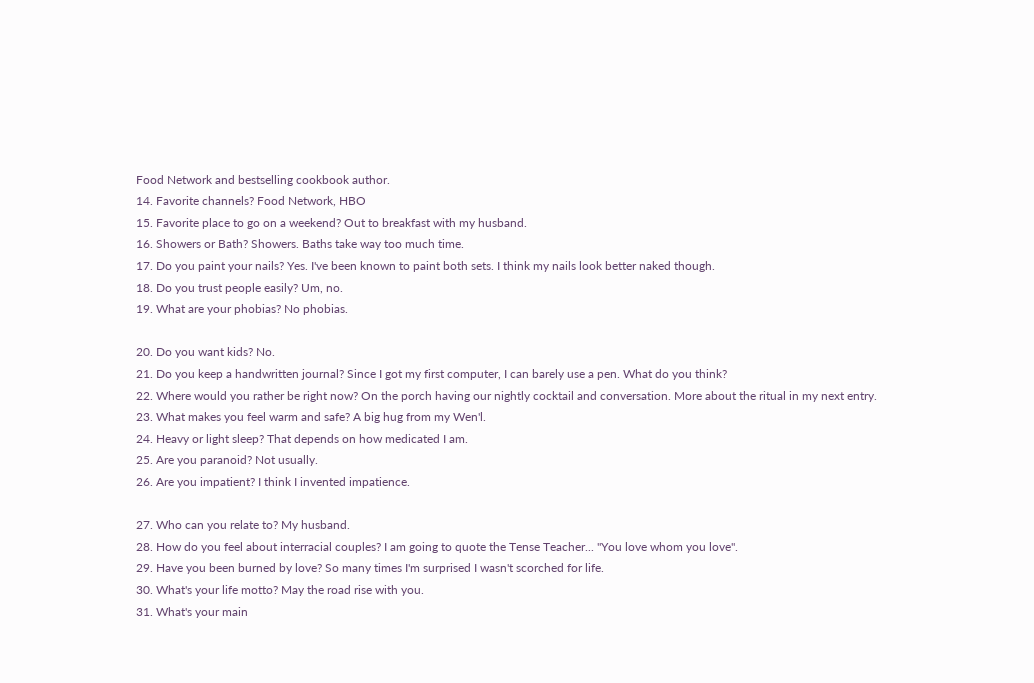Food Network and bestselling cookbook author.
14. Favorite channels? Food Network, HBO
15. Favorite place to go on a weekend? Out to breakfast with my husband.
16. Showers or Bath? Showers. Baths take way too much time.
17. Do you paint your nails? Yes. I've been known to paint both sets. I think my nails look better naked though.
18. Do you trust people easily? Um, no.
19. What are your phobias? No phobias.

20. Do you want kids? No.
21. Do you keep a handwritten journal? Since I got my first computer, I can barely use a pen. What do you think?
22. Where would you rather be right now? On the porch having our nightly cocktail and conversation. More about the ritual in my next entry.
23. What makes you feel warm and safe? A big hug from my Wen'l.
24. Heavy or light sleep? That depends on how medicated I am.
25. Are you paranoid? Not usually.
26. Are you impatient? I think I invented impatience.

27. Who can you relate to? My husband.
28. How do you feel about interracial couples? I am going to quote the Tense Teacher... "You love whom you love".
29. Have you been burned by love? So many times I'm surprised I wasn't scorched for life.
30. What's your life motto? May the road rise with you.
31. What's your main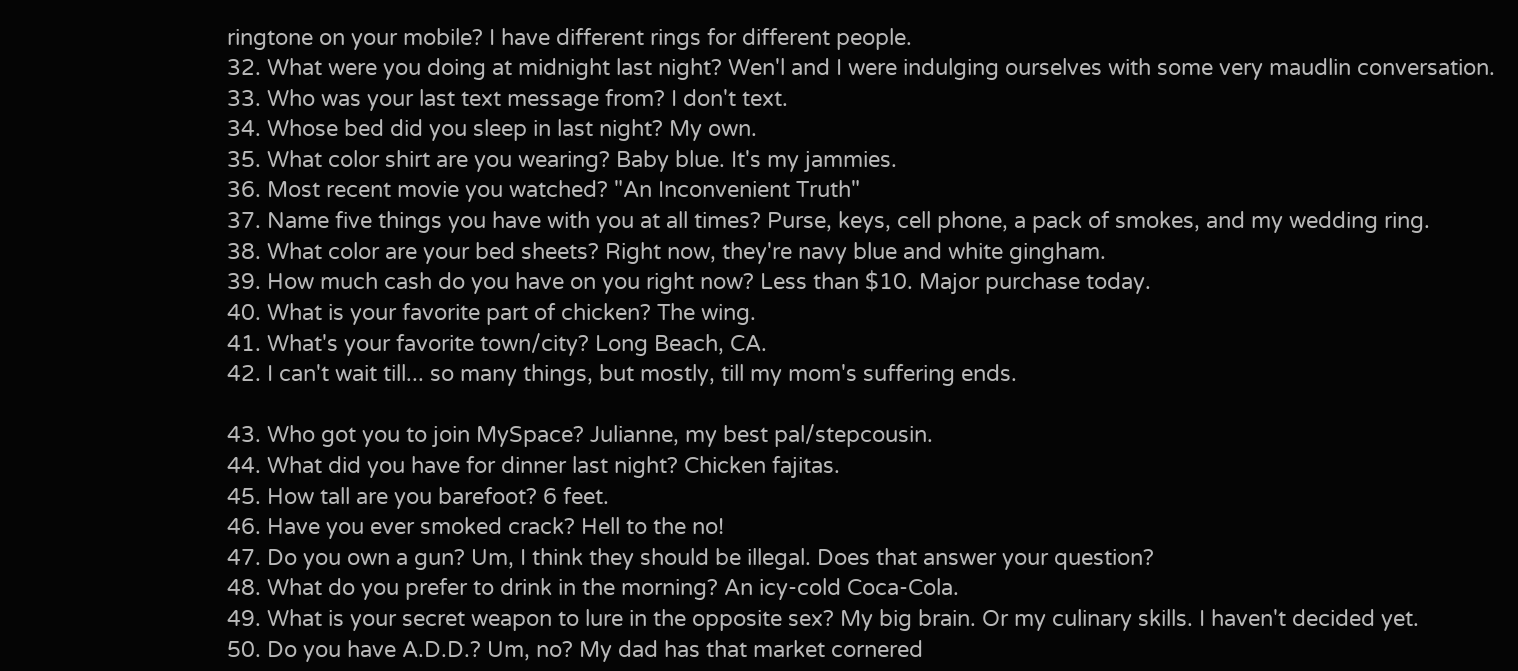ringtone on your mobile? I have different rings for different people.
32. What were you doing at midnight last night? Wen'l and I were indulging ourselves with some very maudlin conversation.
33. Who was your last text message from? I don't text.
34. Whose bed did you sleep in last night? My own.
35. What color shirt are you wearing? Baby blue. It's my jammies.
36. Most recent movie you watched? "An Inconvenient Truth"
37. Name five things you have with you at all times? Purse, keys, cell phone, a pack of smokes, and my wedding ring.
38. What color are your bed sheets? Right now, they're navy blue and white gingham.
39. How much cash do you have on you right now? Less than $10. Major purchase today.
40. What is your favorite part of chicken? The wing.
41. What's your favorite town/city? Long Beach, CA.
42. I can't wait till... so many things, but mostly, till my mom's suffering ends.

43. Who got you to join MySpace? Julianne, my best pal/stepcousin.
44. What did you have for dinner last night? Chicken fajitas.
45. How tall are you barefoot? 6 feet.
46. Have you ever smoked crack? Hell to the no!
47. Do you own a gun? Um, I think they should be illegal. Does that answer your question?
48. What do you prefer to drink in the morning? An icy-cold Coca-Cola.
49. What is your secret weapon to lure in the opposite sex? My big brain. Or my culinary skills. I haven't decided yet.
50. Do you have A.D.D.? Um, no? My dad has that market cornered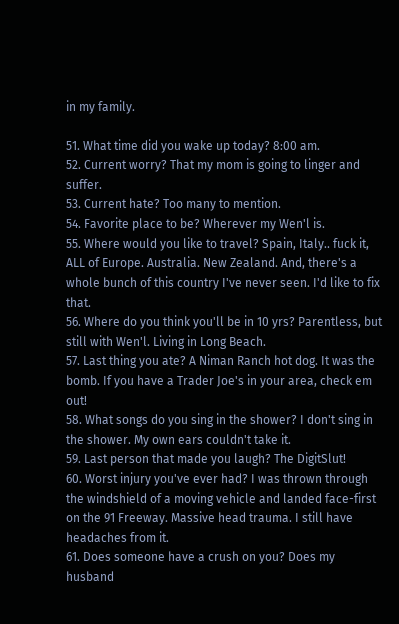in my family.

51. What time did you wake up today? 8:00 am.
52. Current worry? That my mom is going to linger and suffer.
53. Current hate? Too many to mention.
54. Favorite place to be? Wherever my Wen'l is.
55. Where would you like to travel? Spain, Italy.. fuck it, ALL of Europe. Australia. New Zealand. And, there's a whole bunch of this country I've never seen. I'd like to fix that.
56. Where do you think you'll be in 10 yrs? Parentless, but still with Wen'l. Living in Long Beach.
57. Last thing you ate? A Niman Ranch hot dog. It was the bomb. If you have a Trader Joe's in your area, check em out!
58. What songs do you sing in the shower? I don't sing in the shower. My own ears couldn't take it.
59. Last person that made you laugh? The DigitSlut!
60. Worst injury you've ever had? I was thrown through the windshield of a moving vehicle and landed face-first on the 91 Freeway. Massive head trauma. I still have headaches from it.
61. Does someone have a crush on you? Does my husband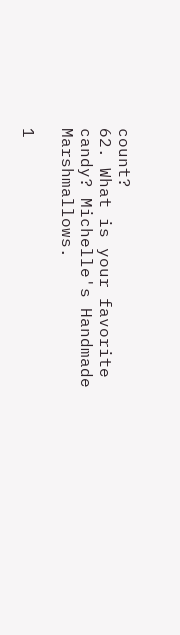count?
62. What is your favorite candy? Michelle's Handmade Marshmallows.

1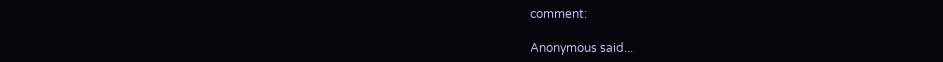comment:

Anonymous said...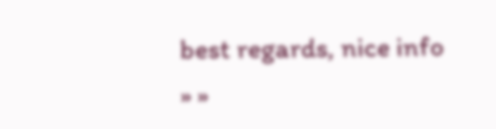best regards, nice info
» »